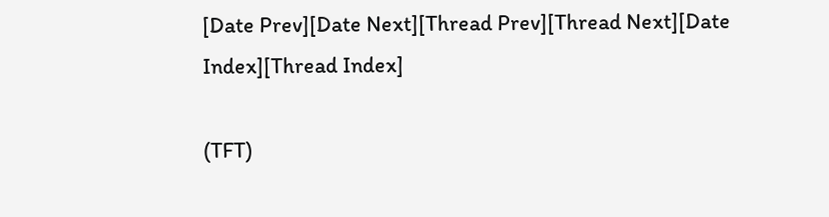[Date Prev][Date Next][Thread Prev][Thread Next][Date Index][Thread Index]

(TFT)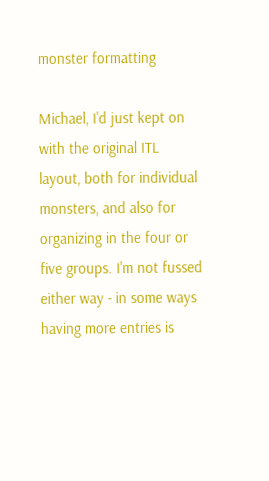monster formatting

Michael, I'd just kept on with the original ITL layout, both for individual monsters, and also for organizing in the four or five groups. I'm not fussed either way - in some ways having more entries is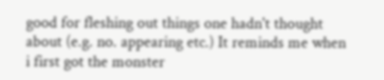good for fleshing out things one hadn't thought about (e.g. no. appearing etc.) It reminds me when i first got the monster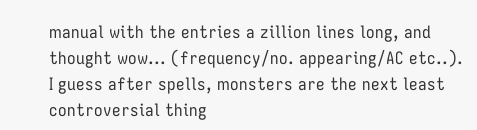manual with the entries a zillion lines long, and thought wow... (frequency/no. appearing/AC etc..).
I guess after spells, monsters are the next least controversial thing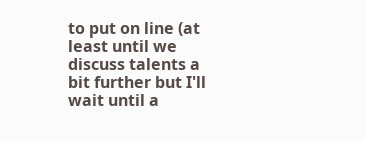to put on line (at least until we discuss talents a bit further but I'll wait until a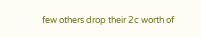few others drop their 2c worth of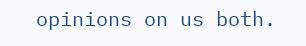opinions on us both.